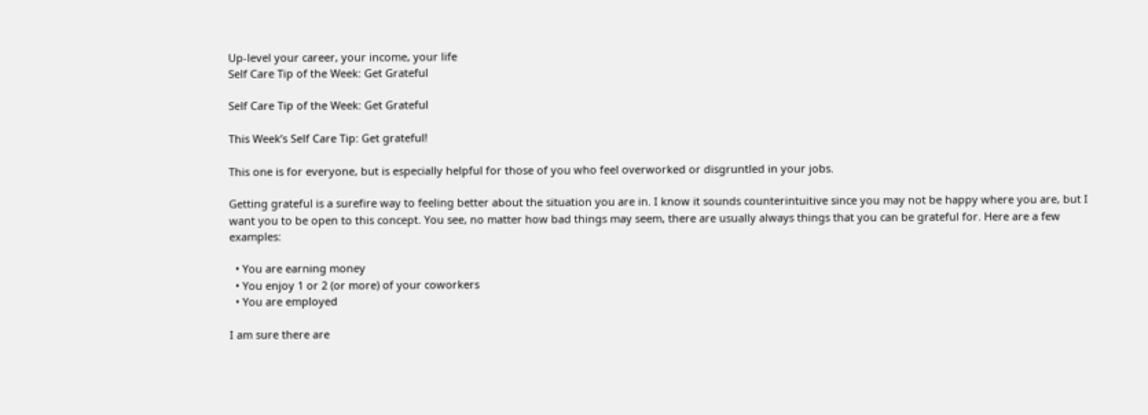Up-level your career, your income, your life
Self Care Tip of the Week: Get Grateful

Self Care Tip of the Week: Get Grateful

This Week’s Self Care Tip: Get grateful!

This one is for everyone, but is especially helpful for those of you who feel overworked or disgruntled in your jobs.

Getting grateful is a surefire way to feeling better about the situation you are in. I know it sounds counterintuitive since you may not be happy where you are, but I want you to be open to this concept. You see, no matter how bad things may seem, there are usually always things that you can be grateful for. Here are a few examples:

  • You are earning money
  • You enjoy 1 or 2 (or more) of your coworkers
  • You are employed

I am sure there are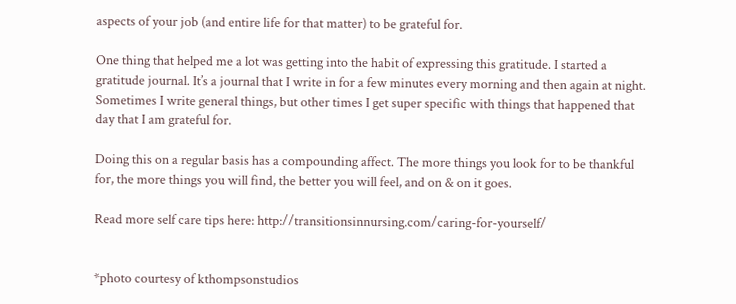aspects of your job (and entire life for that matter) to be grateful for.

One thing that helped me a lot was getting into the habit of expressing this gratitude. I started a gratitude journal. It’s a journal that I write in for a few minutes every morning and then again at night. Sometimes I write general things, but other times I get super specific with things that happened that day that I am grateful for.

Doing this on a regular basis has a compounding affect. The more things you look for to be thankful for, the more things you will find, the better you will feel, and on & on it goes.

Read more self care tips here: http://transitionsinnursing.com/caring-for-yourself/


*photo courtesy of kthompsonstudios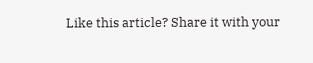Like this article? Share it with your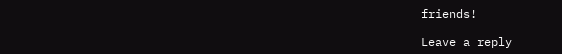friends!

Leave a reply